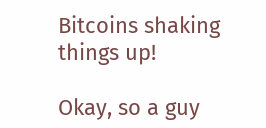Bitcoins shaking things up!

Okay, so a guy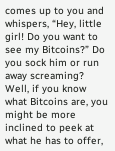comes up to you and whispers, “Hey, little girl! Do you want to see my Bitcoins?” Do you sock him or run away screaming? Well, if you know what Bitcoins are, you might be more inclined to peek at what he has to offer,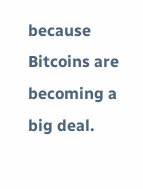because Bitcoins are becoming a big deal.